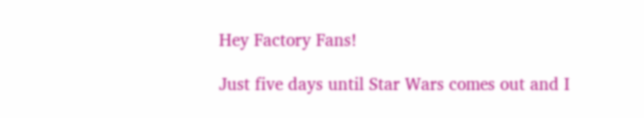Hey Factory Fans!

Just five days until Star Wars comes out and I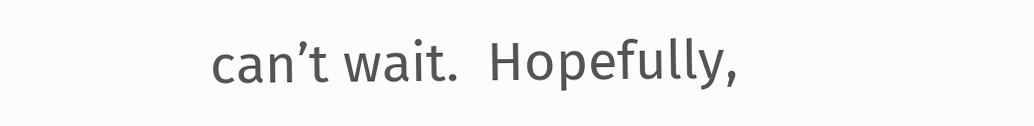can’t wait.  Hopefully,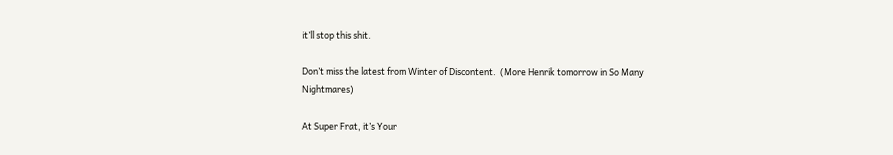it’ll stop this shit.

Don’t miss the latest from Winter of Discontent.  (More Henrik tomorrow in So Many Nightmares)

At Super Frat, it’s Your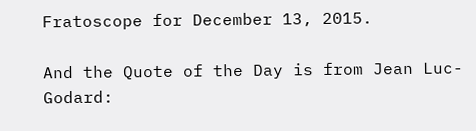Fratoscope for December 13, 2015.

And the Quote of the Day is from Jean Luc-Godard: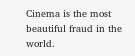Cinema is the most beautiful fraud in the world.